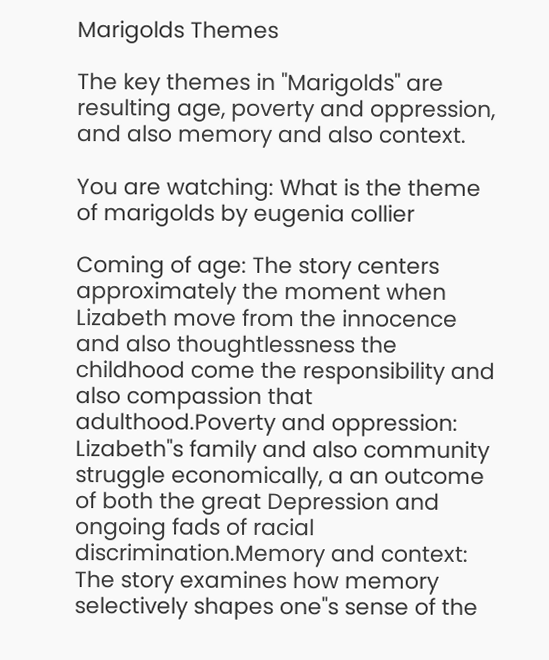Marigolds Themes

The key themes in "Marigolds" are resulting age, poverty and oppression, and also memory and also context.

You are watching: What is the theme of marigolds by eugenia collier

Coming of age: The story centers approximately the moment when Lizabeth move from the innocence and also thoughtlessness the childhood come the responsibility and also compassion that adulthood.Poverty and oppression: Lizabeth"s family and also community struggle economically, a an outcome of both the great Depression and ongoing fads of racial discrimination.Memory and context: The story examines how memory selectively shapes one"s sense of the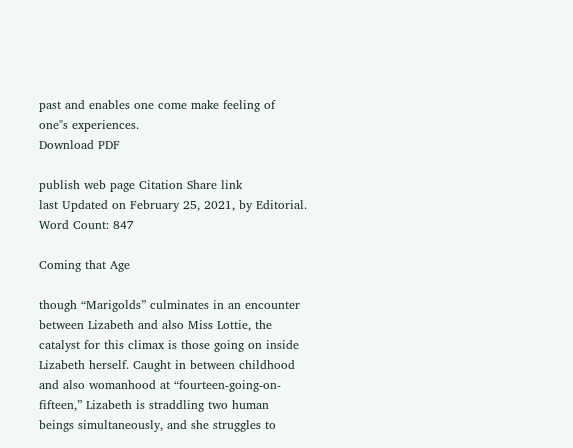past and enables one come make feeling of one"s experiences.
Download PDF

publish web page Citation Share link
last Updated on February 25, 2021, by Editorial. Word Count: 847

Coming that Age

though “Marigolds” culminates in an encounter between Lizabeth and also Miss Lottie, the catalyst for this climax is those going on inside Lizabeth herself. Caught in between childhood and also womanhood at “fourteen-going-on-fifteen,” Lizabeth is straddling two human beings simultaneously, and she struggles to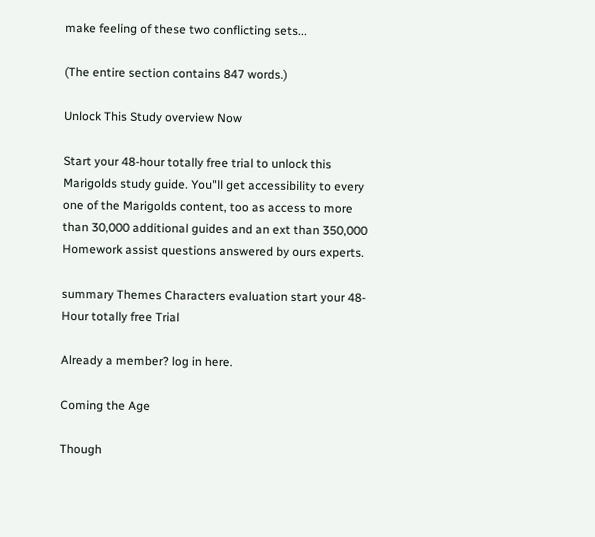make feeling of these two conflicting sets...

(The entire section contains 847 words.)

Unlock This Study overview Now

Start your 48-hour totally free trial to unlock this Marigolds study guide. You"ll get accessibility to every one of the Marigolds content, too as access to more than 30,000 additional guides and an ext than 350,000 Homework assist questions answered by ours experts.

summary Themes Characters evaluation start your 48-Hour totally free Trial

Already a member? log in here.

Coming the Age

Though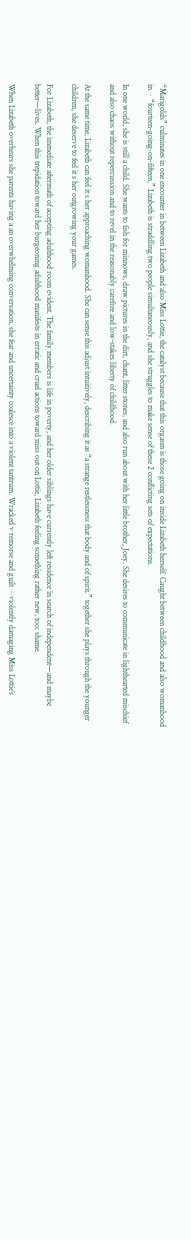“Marigolds” culminates in one encounter in between Lizabeth and also Miss Lottie, the catalyst because that this orgasm is those going on inside Lizabeth herself. Caught between childhood and also womanhood in ~ “fourteen-going-on-fifteen,” Lizabeth is straddling two people simultaneously, and she struggles to make sense of these 2 conflicting sets of expectations.

In one world, she is still a child. She wants to fish for minnows, draw pictures in the dirt, chant, litter stones, and also run about with her little brother, Joey. She desires to communicate in lighthearted mischief and also chaos without repercussion and to revel in the reasonably carefree and low-stakes liberty of childhood.

At the same time, Lizabeth can feel it s her approaching womanhood. She can sense this adjust intuitively, describing it as “a strange restlessness that body and of spirit.” together she plays through the younger children, she deserve to feel it s her outgrowing your games.

For Lizabeth, the immediate aftermath of accepting adulthood room evident. The family members is life in poverty, and her older siblings have currently left residence in search of independent—and maybe better—lives. When this trepidation toward her burgeoning adulthood manifests in erratic and cruel actions toward miss out on Lottie, Lizabeth feeling something rather new, too: shame.

When Lizabeth overhears she parents having a an overwhelming conversation, she fear and uncertainty coalesce into a violent tantrum. Wracked v remorse and guilt ~ violently damaging Miss Lottie’s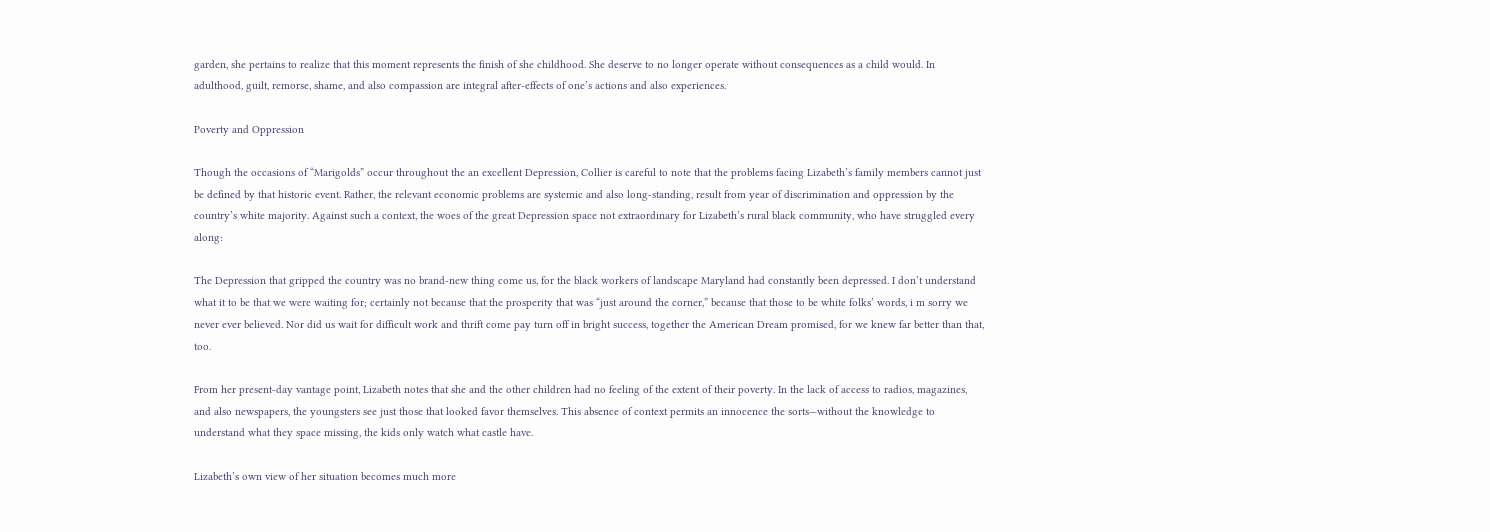garden, she pertains to realize that this moment represents the finish of she childhood. She deserve to no longer operate without consequences as a child would. In adulthood, guilt, remorse, shame, and also compassion are integral after-effects of one’s actions and also experiences.

Poverty and Oppression

Though the occasions of “Marigolds” occur throughout the an excellent Depression, Collier is careful to note that the problems facing Lizabeth’s family members cannot just be defined by that historic event. Rather, the relevant economic problems are systemic and also long-standing, result from year of discrimination and oppression by the country’s white majority. Against such a context, the woes of the great Depression space not extraordinary for Lizabeth’s rural black community, who have struggled every along:

The Depression that gripped the country was no brand-new thing come us, for the black workers of landscape Maryland had constantly been depressed. I don’t understand what it to be that we were waiting for; certainly not because that the prosperity that was “just around the corner,” because that those to be white folks’ words, i m sorry we never ever believed. Nor did us wait for difficult work and thrift come pay turn off in bright success, together the American Dream promised, for we knew far better than that, too.

From her present-day vantage point, Lizabeth notes that she and the other children had no feeling of the extent of their poverty. In the lack of access to radios, magazines, and also newspapers, the youngsters see just those that looked favor themselves. This absence of context permits an innocence the sorts—without the knowledge to understand what they space missing, the kids only watch what castle have.

Lizabeth’s own view of her situation becomes much more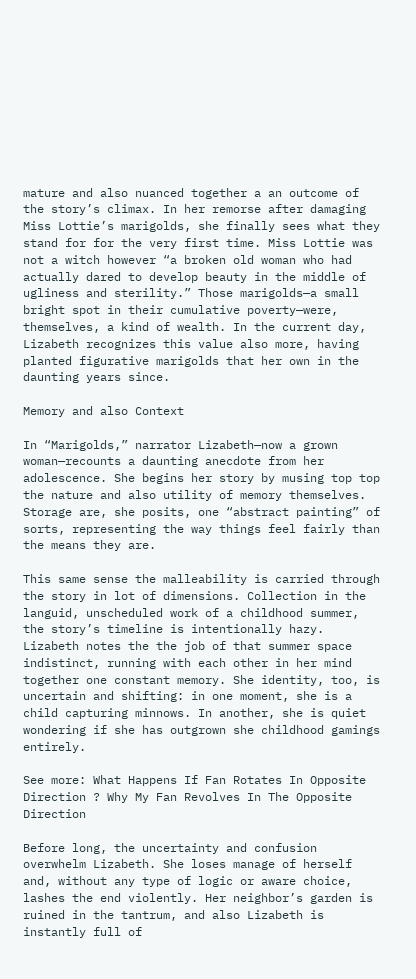mature and also nuanced together a an outcome of the story’s climax. In her remorse after damaging Miss Lottie’s marigolds, she finally sees what they stand for for the very first time. Miss Lottie was not a witch however “a broken old woman who had actually dared to develop beauty in the middle of ugliness and sterility.” Those marigolds—a small bright spot in their cumulative poverty—were, themselves, a kind of wealth. In the current day, Lizabeth recognizes this value also more, having planted figurative marigolds that her own in the daunting years since.

Memory and also Context

In “Marigolds,” narrator Lizabeth—now a grown woman—recounts a daunting anecdote from her adolescence. She begins her story by musing top top the nature and also utility of memory themselves. Storage are, she posits, one “abstract painting” of sorts, representing the way things feel fairly than the means they are.

This same sense the malleability is carried through the story in lot of dimensions. Collection in the languid, unscheduled work of a childhood summer, the story’s timeline is intentionally hazy. Lizabeth notes the the job of that summer space indistinct, running with each other in her mind together one constant memory. She identity, too, is uncertain and shifting: in one moment, she is a child capturing minnows. In another, she is quiet wondering if she has outgrown she childhood gamings entirely.

See more: What Happens If Fan Rotates In Opposite Direction ? Why My Fan Revolves In The Opposite Direction

Before long, the uncertainty and confusion overwhelm Lizabeth. She loses manage of herself and, without any type of logic or aware choice, lashes the end violently. Her neighbor’s garden is ruined in the tantrum, and also Lizabeth is instantly full of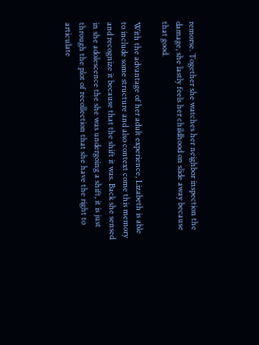remorse. Together she watches her neighbor inspection the damage, she lastly feels her childhood on slide away because that good.

With the advantage of her adult experience, Lizabeth is able to include some structure and also context come this memory and recognize it because that the shift it was. Back she sensed in she adolescence the she was undergoing a shift, it is just through the plot of recollection that she have the right to articulate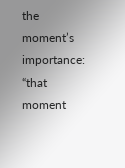the moment’s importance: “that moment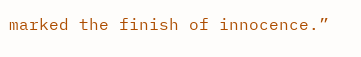marked the finish of innocence.”